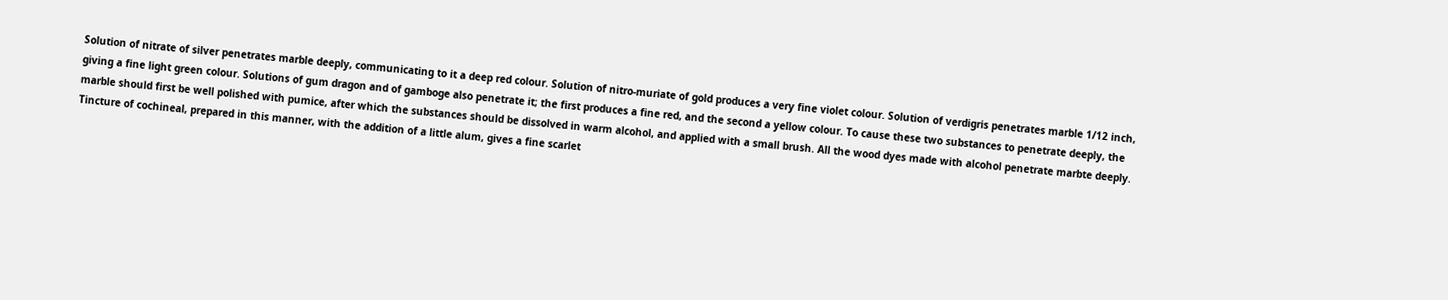Solution of nitrate of silver penetrates marble deeply, communicating to it a deep red colour. Solution of nitro-muriate of gold produces a very fine violet colour. Solution of verdigris penetrates marble 1/12 inch, giving a fine light green colour. Solutions of gum dragon and of gamboge also penetrate it; the first produces a fine red, and the second a yellow colour. To cause these two substances to penetrate deeply, the marble should first be well polished with pumice, after which the substances should be dissolved in warm alcohol, and applied with a small brush. All the wood dyes made with alcohol penetrate marbte deeply. Tincture of cochineal, prepared in this manner, with the addition of a little alum, gives a fine scarlet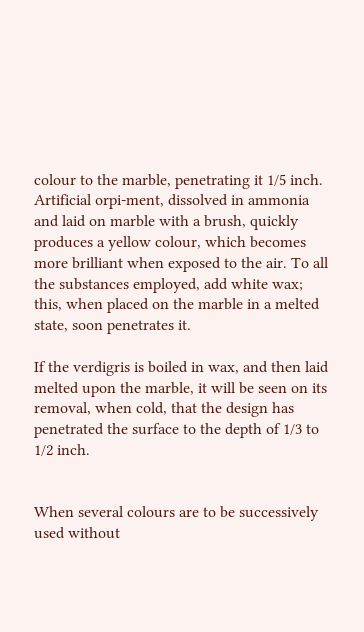colour to the marble, penetrating it 1/5 inch. Artificial orpi-ment, dissolved in ammonia and laid on marble with a brush, quickly produces a yellow colour, which becomes more brilliant when exposed to the air. To all the substances employed, add white wax; this, when placed on the marble in a melted state, soon penetrates it.

If the verdigris is boiled in wax, and then laid melted upon the marble, it will be seen on its removal, when cold, that the design has penetrated the surface to the depth of 1/3 to 1/2 inch.


When several colours are to be successively used without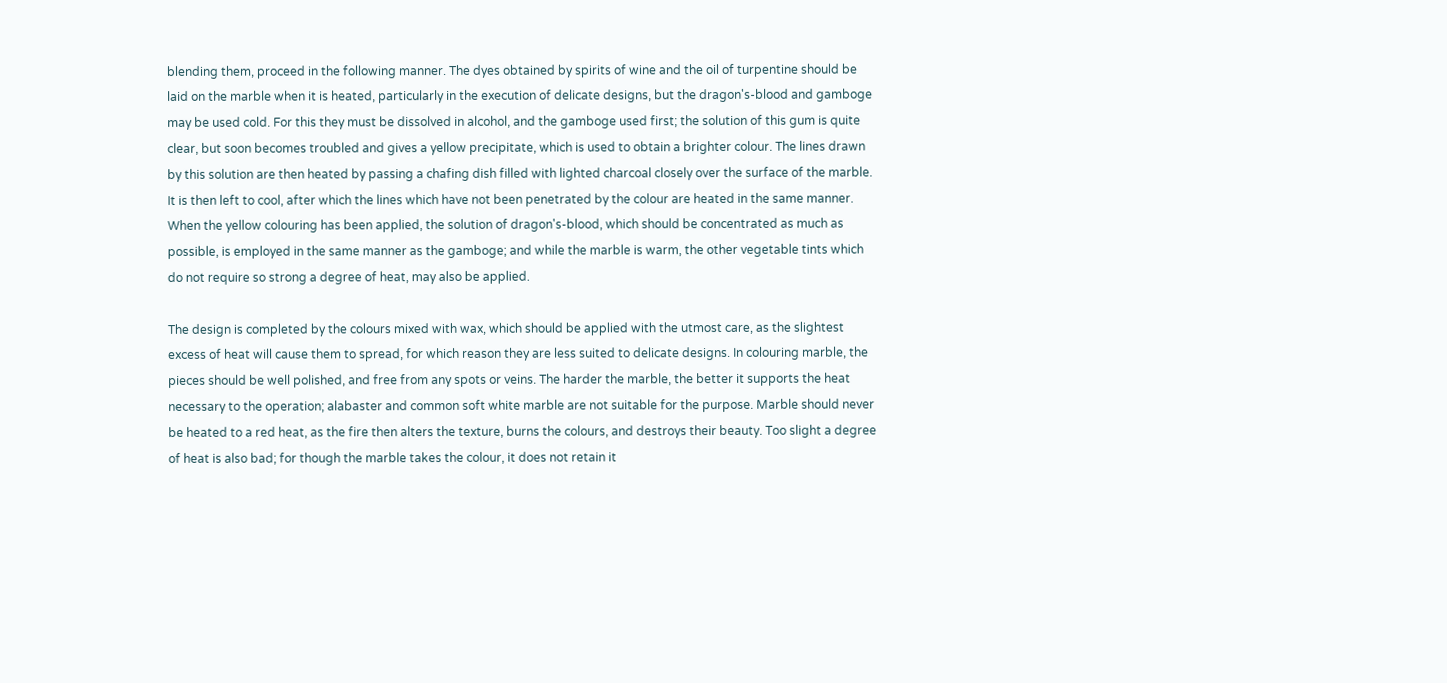blending them, proceed in the following manner. The dyes obtained by spirits of wine and the oil of turpentine should be laid on the marble when it is heated, particularly in the execution of delicate designs, but the dragon's-blood and gamboge may be used cold. For this they must be dissolved in alcohol, and the gamboge used first; the solution of this gum is quite clear, but soon becomes troubled and gives a yellow precipitate, which is used to obtain a brighter colour. The lines drawn by this solution are then heated by passing a chafing dish filled with lighted charcoal closely over the surface of the marble. It is then left to cool, after which the lines which have not been penetrated by the colour are heated in the same manner. When the yellow colouring has been applied, the solution of dragon's-blood, which should be concentrated as much as possible, is employed in the same manner as the gamboge; and while the marble is warm, the other vegetable tints which do not require so strong a degree of heat, may also be applied.

The design is completed by the colours mixed with wax, which should be applied with the utmost care, as the slightest excess of heat will cause them to spread, for which reason they are less suited to delicate designs. In colouring marble, the pieces should be well polished, and free from any spots or veins. The harder the marble, the better it supports the heat necessary to the operation; alabaster and common soft white marble are not suitable for the purpose. Marble should never be heated to a red heat, as the fire then alters the texture, burns the colours, and destroys their beauty. Too slight a degree of heat is also bad; for though the marble takes the colour, it does not retain it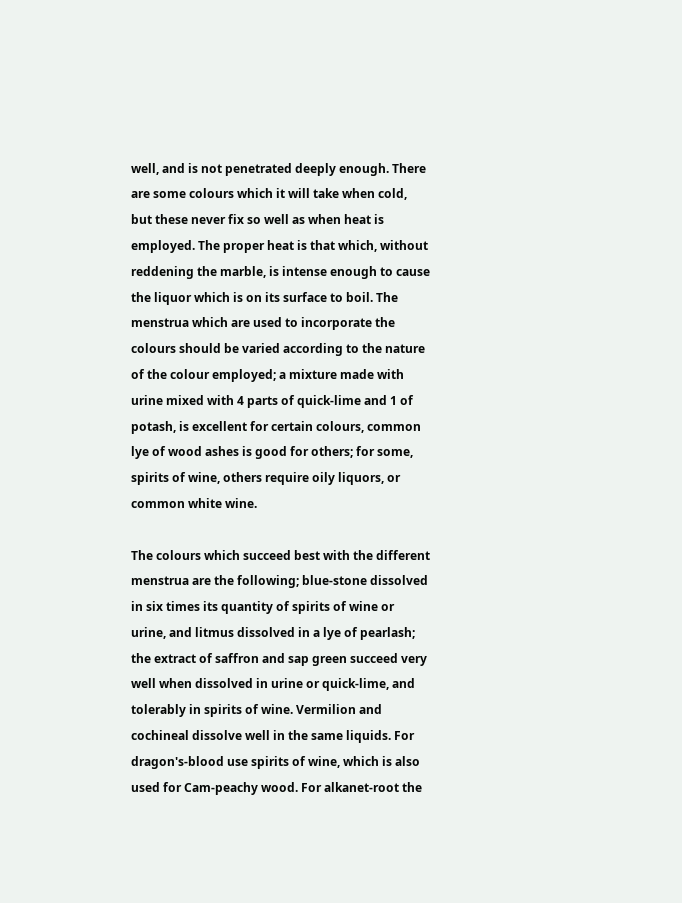well, and is not penetrated deeply enough. There are some colours which it will take when cold, but these never fix so well as when heat is employed. The proper heat is that which, without reddening the marble, is intense enough to cause the liquor which is on its surface to boil. The menstrua which are used to incorporate the colours should be varied according to the nature of the colour employed; a mixture made with urine mixed with 4 parts of quick-lime and 1 of potash, is excellent for certain colours, common lye of wood ashes is good for others; for some, spirits of wine, others require oily liquors, or common white wine.

The colours which succeed best with the different menstrua are the following; blue-stone dissolved in six times its quantity of spirits of wine or urine, and litmus dissolved in a lye of pearlash; the extract of saffron and sap green succeed very well when dissolved in urine or quick-lime, and tolerably in spirits of wine. Vermilion and cochineal dissolve well in the same liquids. For dragon's-blood use spirits of wine, which is also used for Cam-peachy wood. For alkanet-root the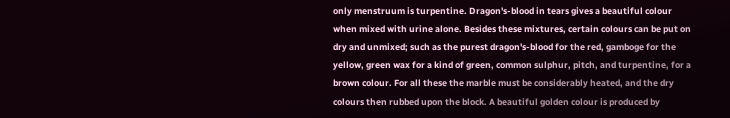only menstruum is turpentine. Dragon's-blood in tears gives a beautiful colour when mixed with urine alone. Besides these mixtures, certain colours can be put on dry and unmixed; such as the purest dragon's-blood for the red, gamboge for the yellow, green wax for a kind of green, common sulphur, pitch, and turpentine, for a brown colour. For all these the marble must be considerably heated, and the dry colours then rubbed upon the block. A beautiful golden colour is produced by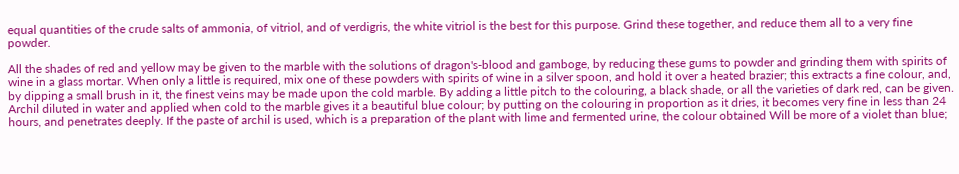equal quantities of the crude salts of ammonia, of vitriol, and of verdigris, the white vitriol is the best for this purpose. Grind these together, and reduce them all to a very fine powder.

All the shades of red and yellow may be given to the marble with the solutions of dragon's-blood and gamboge, by reducing these gums to powder and grinding them with spirits of wine in a glass mortar. When only a little is required, mix one of these powders with spirits of wine in a silver spoon, and hold it over a heated brazier; this extracts a fine colour, and, by dipping a small brush in it, the finest veins may be made upon the cold marble. By adding a little pitch to the colouring, a black shade, or all the varieties of dark red, can be given. Archil diluted in water and applied when cold to the marble gives it a beautiful blue colour; by putting on the colouring in proportion as it dries, it becomes very fine in less than 24 hours, and penetrates deeply. If the paste of archil is used, which is a preparation of the plant with lime and fermented urine, the colour obtained Will be more of a violet than blue;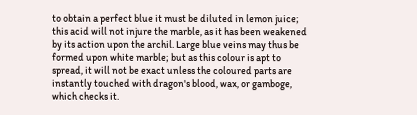to obtain a perfect blue it must be diluted in lemon juice; this acid will not injure the marble, as it has been weakened by its action upon the archil. Large blue veins may thus be formed upon white marble; but as this colour is apt to spread, it will not be exact unless the coloured parts are instantly touched with dragon's blood, wax, or gamboge, which checks it.